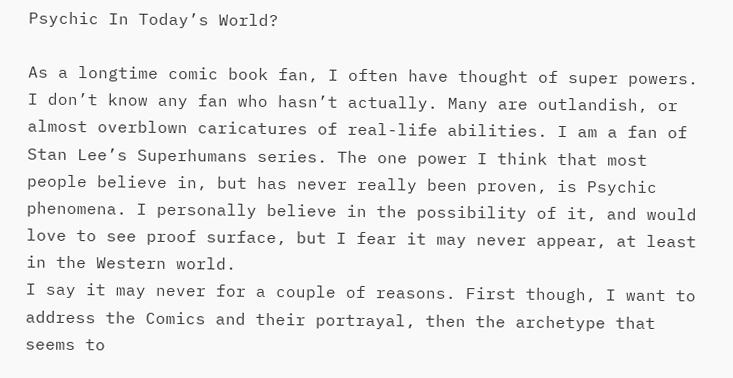Psychic In Today’s World?

As a longtime comic book fan, I often have thought of super powers. I don’t know any fan who hasn’t actually. Many are outlandish, or almost overblown caricatures of real-life abilities. I am a fan of Stan Lee’s Superhumans series. The one power I think that most people believe in, but has never really been proven, is Psychic phenomena. I personally believe in the possibility of it, and would love to see proof surface, but I fear it may never appear, at least in the Western world.
I say it may never for a couple of reasons. First though, I want to address the Comics and their portrayal, then the archetype that seems to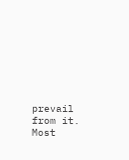prevail from it. Most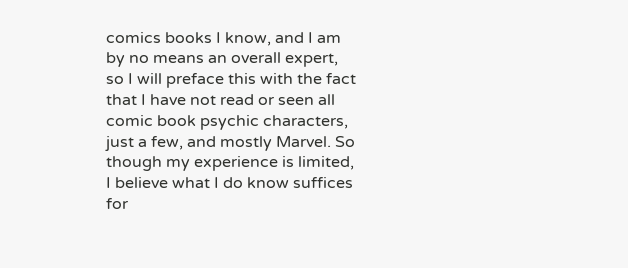comics books I know, and I am by no means an overall expert, so I will preface this with the fact that I have not read or seen all comic book psychic characters, just a few, and mostly Marvel. So though my experience is limited, I believe what I do know suffices for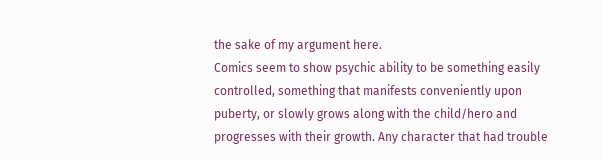the sake of my argument here.
Comics seem to show psychic ability to be something easily controlled, something that manifests conveniently upon puberty, or slowly grows along with the child/hero and progresses with their growth. Any character that had trouble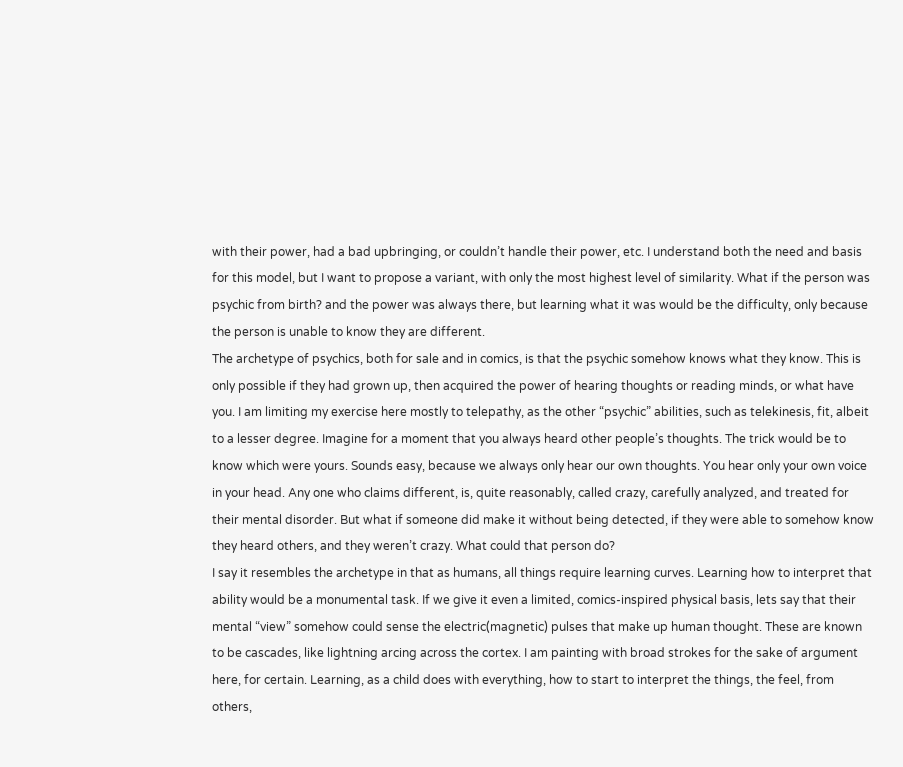with their power, had a bad upbringing, or couldn’t handle their power, etc. I understand both the need and basis for this model, but I want to propose a variant, with only the most highest level of similarity. What if the person was psychic from birth? and the power was always there, but learning what it was would be the difficulty, only because the person is unable to know they are different.
The archetype of psychics, both for sale and in comics, is that the psychic somehow knows what they know. This is only possible if they had grown up, then acquired the power of hearing thoughts or reading minds, or what have you. I am limiting my exercise here mostly to telepathy, as the other “psychic” abilities, such as telekinesis, fit, albeit to a lesser degree. Imagine for a moment that you always heard other people’s thoughts. The trick would be to know which were yours. Sounds easy, because we always only hear our own thoughts. You hear only your own voice in your head. Any one who claims different, is, quite reasonably, called crazy, carefully analyzed, and treated for their mental disorder. But what if someone did make it without being detected, if they were able to somehow know they heard others, and they weren’t crazy. What could that person do?
I say it resembles the archetype in that as humans, all things require learning curves. Learning how to interpret that ability would be a monumental task. If we give it even a limited, comics-inspired physical basis, lets say that their mental “view” somehow could sense the electric(magnetic) pulses that make up human thought. These are known to be cascades, like lightning arcing across the cortex. I am painting with broad strokes for the sake of argument here, for certain. Learning, as a child does with everything, how to start to interpret the things, the feel, from others,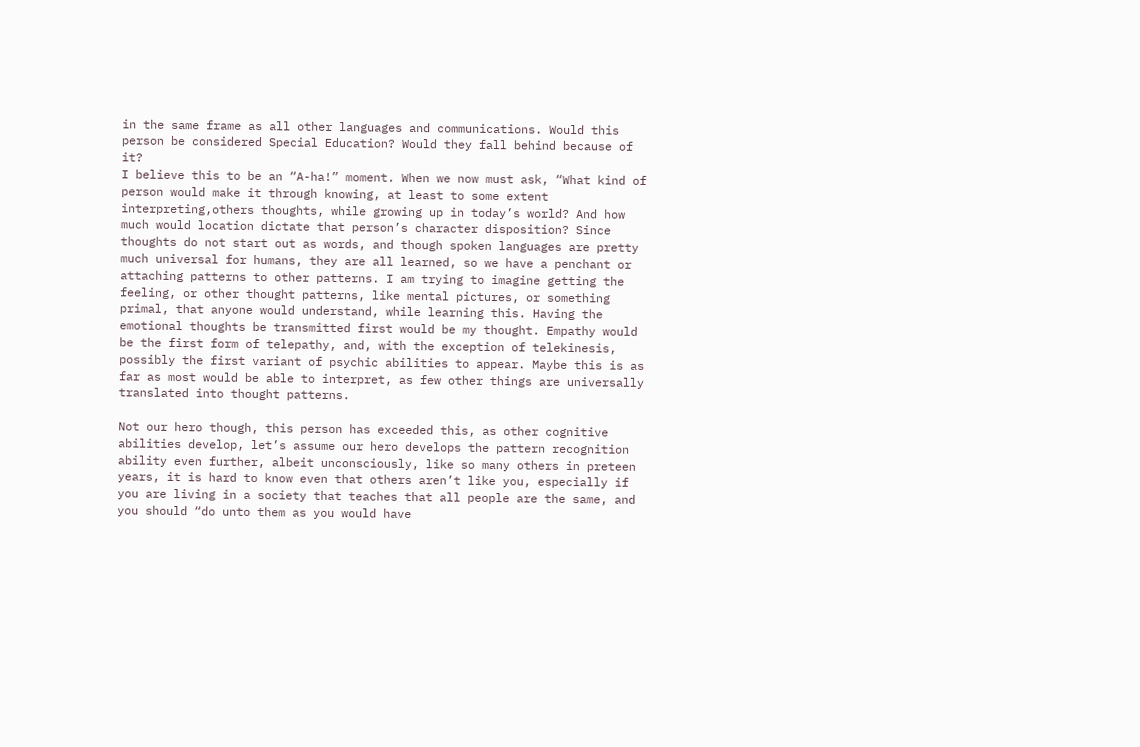in the same frame as all other languages and communications. Would this person be considered Special Education? Would they fall behind because of it?
I believe this to be an “A-ha!” moment. When we now must ask, “What kind of person would make it through knowing, at least to some extent interpreting,others thoughts, while growing up in today’s world? And how much would location dictate that person’s character disposition? Since thoughts do not start out as words, and though spoken languages are pretty much universal for humans, they are all learned, so we have a penchant or attaching patterns to other patterns. I am trying to imagine getting the feeling, or other thought patterns, like mental pictures, or something primal, that anyone would understand, while learning this. Having the emotional thoughts be transmitted first would be my thought. Empathy would be the first form of telepathy, and, with the exception of telekinesis, possibly the first variant of psychic abilities to appear. Maybe this is as far as most would be able to interpret, as few other things are universally translated into thought patterns.

Not our hero though, this person has exceeded this, as other cognitive abilities develop, let’s assume our hero develops the pattern recognition ability even further, albeit unconsciously, like so many others in preteen years, it is hard to know even that others aren’t like you, especially if you are living in a society that teaches that all people are the same, and you should “do unto them as you would have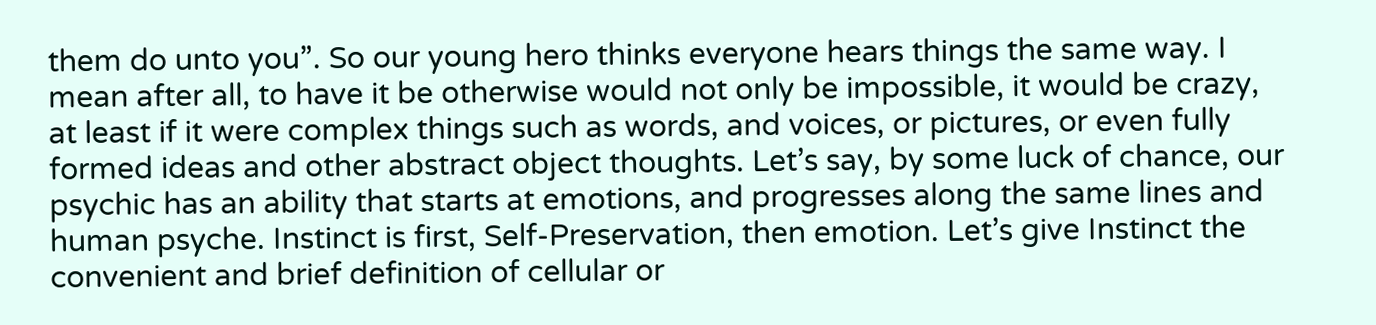them do unto you”. So our young hero thinks everyone hears things the same way. I mean after all, to have it be otherwise would not only be impossible, it would be crazy, at least if it were complex things such as words, and voices, or pictures, or even fully formed ideas and other abstract object thoughts. Let’s say, by some luck of chance, our psychic has an ability that starts at emotions, and progresses along the same lines and human psyche. Instinct is first, Self-Preservation, then emotion. Let’s give Instinct the convenient and brief definition of cellular or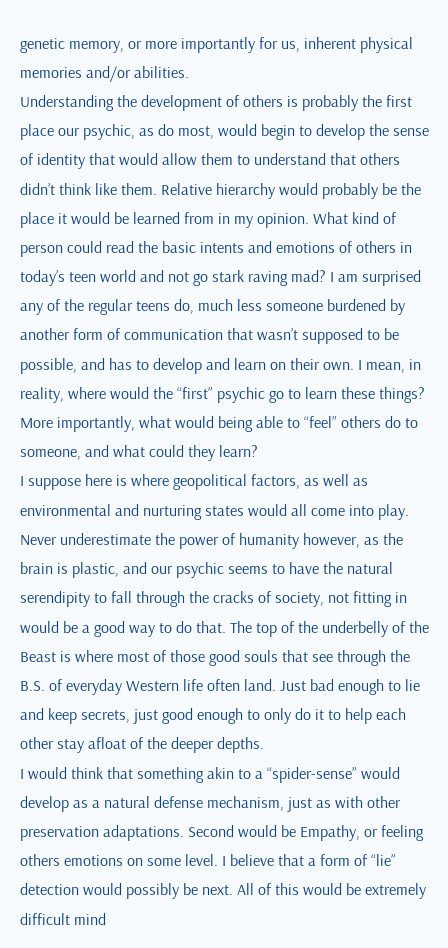genetic memory, or more importantly for us, inherent physical memories and/or abilities.
Understanding the development of others is probably the first place our psychic, as do most, would begin to develop the sense of identity that would allow them to understand that others didn’t think like them. Relative hierarchy would probably be the place it would be learned from in my opinion. What kind of person could read the basic intents and emotions of others in today’s teen world and not go stark raving mad? I am surprised any of the regular teens do, much less someone burdened by another form of communication that wasn’t supposed to be possible, and has to develop and learn on their own. I mean, in reality, where would the “first” psychic go to learn these things? More importantly, what would being able to “feel” others do to someone, and what could they learn?
I suppose here is where geopolitical factors, as well as environmental and nurturing states would all come into play. Never underestimate the power of humanity however, as the brain is plastic, and our psychic seems to have the natural serendipity to fall through the cracks of society, not fitting in would be a good way to do that. The top of the underbelly of the Beast is where most of those good souls that see through the B.S. of everyday Western life often land. Just bad enough to lie and keep secrets, just good enough to only do it to help each other stay afloat of the deeper depths.
I would think that something akin to a “spider-sense” would develop as a natural defense mechanism, just as with other preservation adaptations. Second would be Empathy, or feeling others emotions on some level. I believe that a form of “lie” detection would possibly be next. All of this would be extremely difficult mind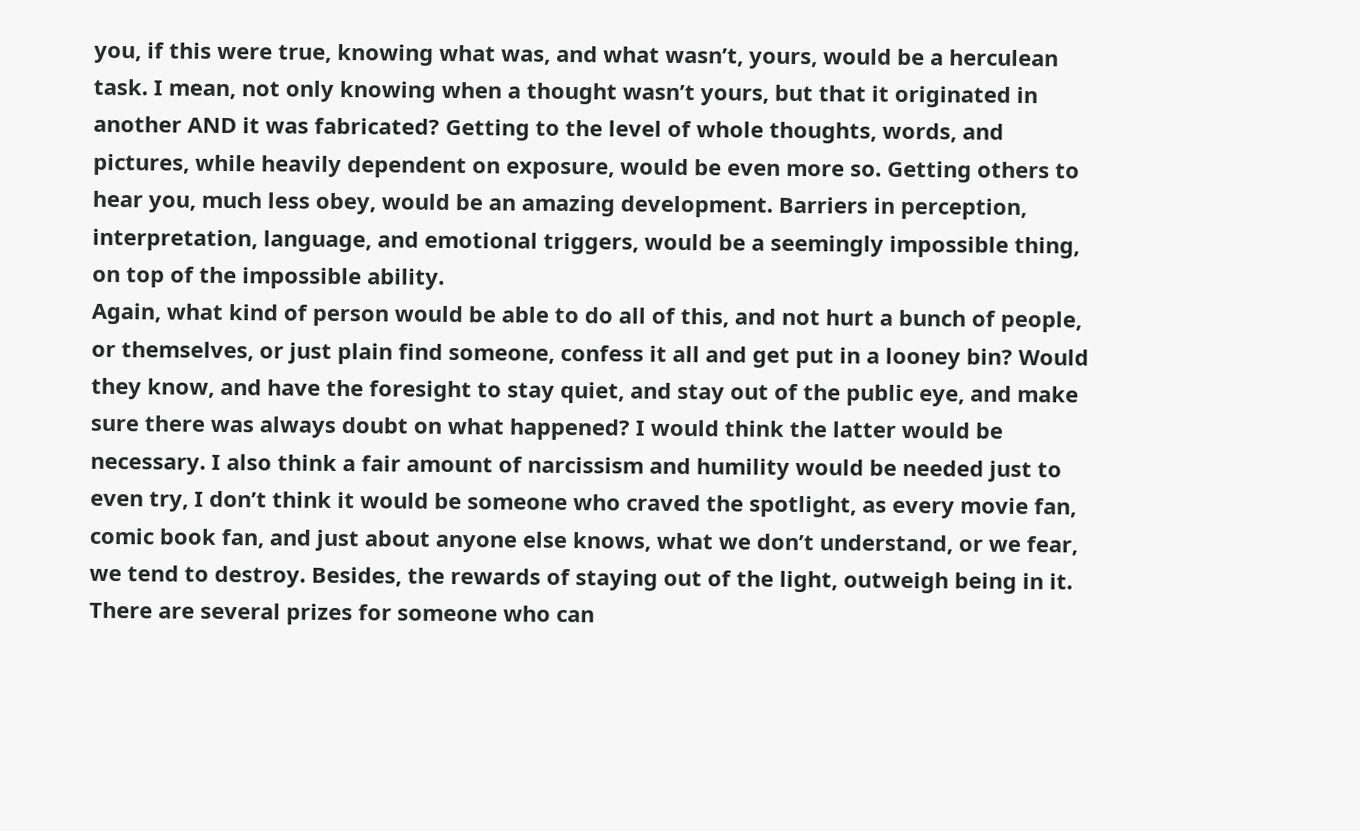you, if this were true, knowing what was, and what wasn’t, yours, would be a herculean task. I mean, not only knowing when a thought wasn’t yours, but that it originated in another AND it was fabricated? Getting to the level of whole thoughts, words, and pictures, while heavily dependent on exposure, would be even more so. Getting others to hear you, much less obey, would be an amazing development. Barriers in perception, interpretation, language, and emotional triggers, would be a seemingly impossible thing, on top of the impossible ability.
Again, what kind of person would be able to do all of this, and not hurt a bunch of people, or themselves, or just plain find someone, confess it all and get put in a looney bin? Would they know, and have the foresight to stay quiet, and stay out of the public eye, and make sure there was always doubt on what happened? I would think the latter would be necessary. I also think a fair amount of narcissism and humility would be needed just to even try, I don’t think it would be someone who craved the spotlight, as every movie fan, comic book fan, and just about anyone else knows, what we don’t understand, or we fear, we tend to destroy. Besides, the rewards of staying out of the light, outweigh being in it.
There are several prizes for someone who can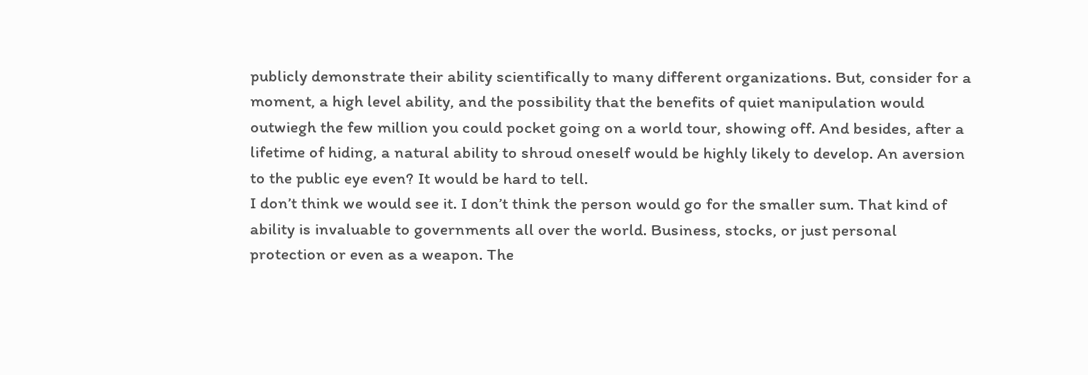publicly demonstrate their ability scientifically to many different organizations. But, consider for a moment, a high level ability, and the possibility that the benefits of quiet manipulation would outwiegh the few million you could pocket going on a world tour, showing off. And besides, after a lifetime of hiding, a natural ability to shroud oneself would be highly likely to develop. An aversion to the public eye even? It would be hard to tell.
I don’t think we would see it. I don’t think the person would go for the smaller sum. That kind of ability is invaluable to governments all over the world. Business, stocks, or just personal protection or even as a weapon. The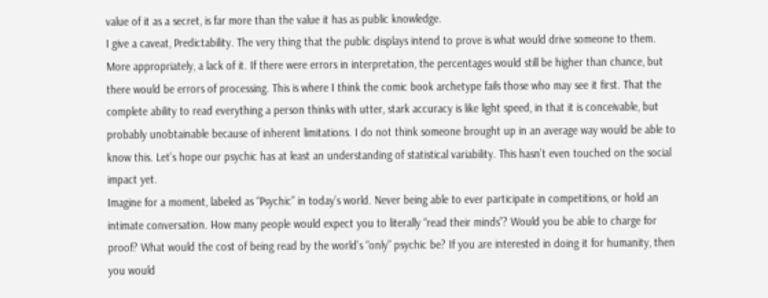value of it as a secret, is far more than the value it has as public knowledge.
I give a caveat, Predictability. The very thing that the public displays intend to prove is what would drive someone to them. More appropriately, a lack of it. If there were errors in interpretation, the percentages would still be higher than chance, but there would be errors of processing. This is where I think the comic book archetype fails those who may see it first. That the complete ability to read everything a person thinks with utter, stark accuracy is like light speed, in that it is conceivable, but probably unobtainable because of inherent limitations. I do not think someone brought up in an average way would be able to know this. Let’s hope our psychic has at least an understanding of statistical variability. This hasn’t even touched on the social impact yet.
Imagine for a moment, labeled as “Psychic” in today’s world. Never being able to ever participate in competitions, or hold an intimate conversation. How many people would expect you to literally “read their minds”? Would you be able to charge for proof? What would the cost of being read by the world’s “only” psychic be? If you are interested in doing it for humanity, then you would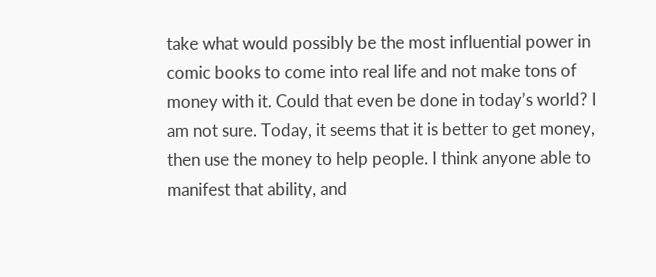take what would possibly be the most influential power in comic books to come into real life and not make tons of money with it. Could that even be done in today’s world? I am not sure. Today, it seems that it is better to get money, then use the money to help people. I think anyone able to manifest that ability, and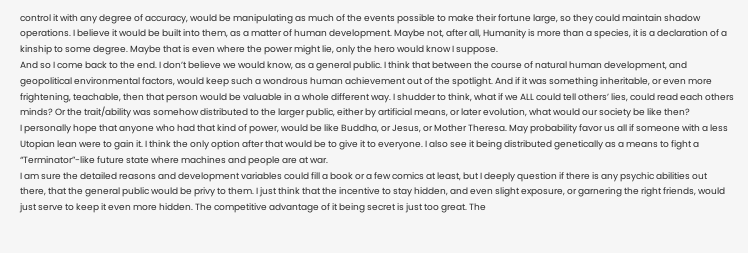control it with any degree of accuracy, would be manipulating as much of the events possible to make their fortune large, so they could maintain shadow operations. I believe it would be built into them, as a matter of human development. Maybe not, after all, Humanity is more than a species, it is a declaration of a kinship to some degree. Maybe that is even where the power might lie, only the hero would know I suppose.
And so I come back to the end. I don’t believe we would know, as a general public. I think that between the course of natural human development, and geopolitical environmental factors, would keep such a wondrous human achievement out of the spotlight. And if it was something inheritable, or even more frightening, teachable, then that person would be valuable in a whole different way. I shudder to think, what if we ALL could tell others’ lies, could read each others minds? Or the trait/ability was somehow distributed to the larger public, either by artificial means, or later evolution, what would our society be like then?
I personally hope that anyone who had that kind of power, would be like Buddha, or Jesus, or Mother Theresa. May probability favor us all if someone with a less Utopian lean were to gain it. I think the only option after that would be to give it to everyone. I also see it being distributed genetically as a means to fight a “Terminator”-like future state where machines and people are at war.
I am sure the detailed reasons and development variables could fill a book or a few comics at least, but I deeply question if there is any psychic abilities out there, that the general public would be privy to them. I just think that the incentive to stay hidden, and even slight exposure, or garnering the right friends, would just serve to keep it even more hidden. The competitive advantage of it being secret is just too great. The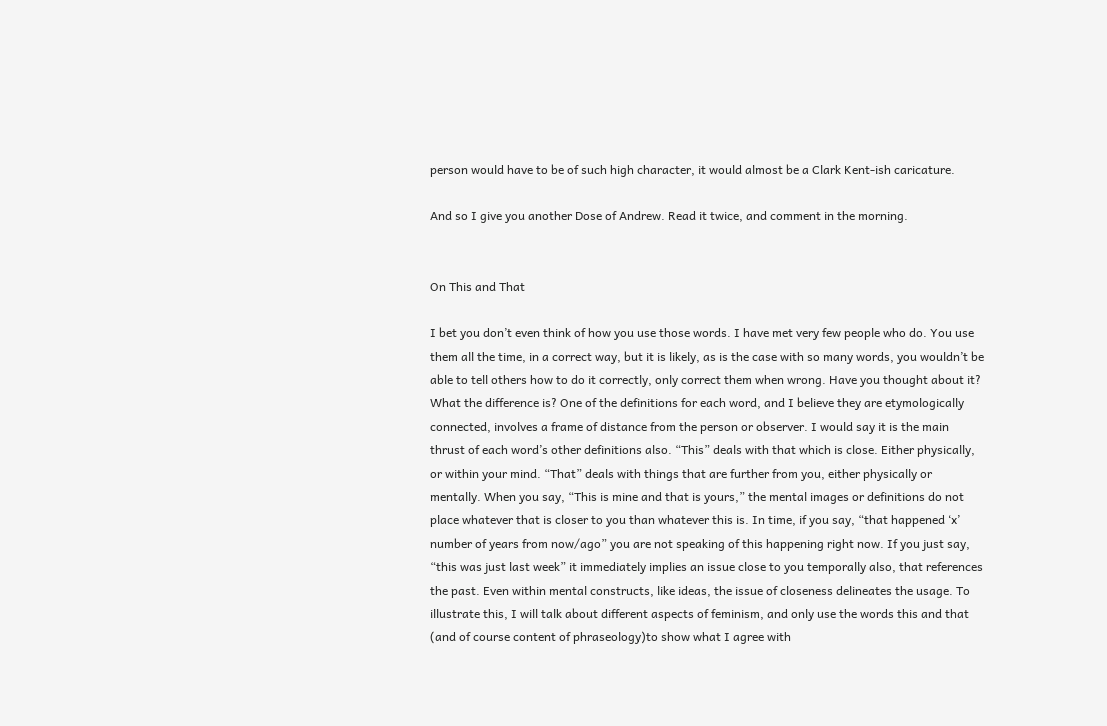person would have to be of such high character, it would almost be a Clark Kent-ish caricature.

And so I give you another Dose of Andrew. Read it twice, and comment in the morning.


On This and That

I bet you don’t even think of how you use those words. I have met very few people who do. You use them all the time, in a correct way, but it is likely, as is the case with so many words, you wouldn’t be able to tell others how to do it correctly, only correct them when wrong. Have you thought about it? What the difference is? One of the definitions for each word, and I believe they are etymologically connected, involves a frame of distance from the person or observer. I would say it is the main thrust of each word’s other definitions also. “This” deals with that which is close. Either physically, or within your mind. “That” deals with things that are further from you, either physically or mentally. When you say, “This is mine and that is yours,” the mental images or definitions do not place whatever that is closer to you than whatever this is. In time, if you say, “that happened ‘x’ number of years from now/ago” you are not speaking of this happening right now. If you just say, “this was just last week” it immediately implies an issue close to you temporally also, that references the past. Even within mental constructs, like ideas, the issue of closeness delineates the usage. To illustrate this, I will talk about different aspects of feminism, and only use the words this and that (and of course content of phraseology)to show what I agree with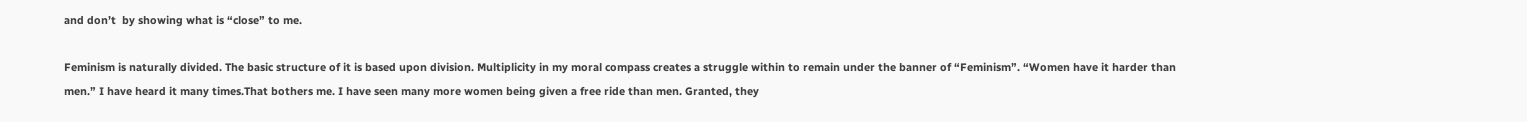and don’t  by showing what is “close” to me.

Feminism is naturally divided. The basic structure of it is based upon division. Multiplicity in my moral compass creates a struggle within to remain under the banner of “Feminism”. “Women have it harder than men.” I have heard it many times.That bothers me. I have seen many more women being given a free ride than men. Granted, they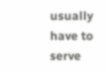usually have to serve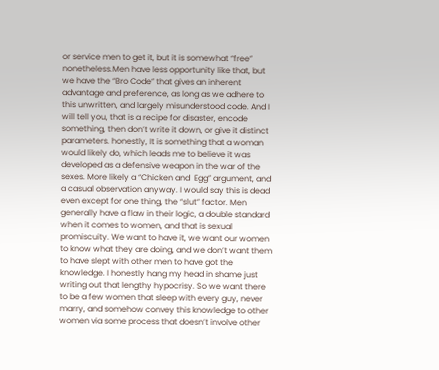or service men to get it, but it is somewhat “free” nonetheless.Men have less opportunity like that, but we have the “Bro Code” that gives an inherent advantage and preference, as long as we adhere to this unwritten, and largely misunderstood code. And I will tell you, that is a recipe for disaster, encode something, then don’t write it down, or give it distinct parameters. honestly, It is something that a woman would likely do, which leads me to believe it was developed as a defensive weapon in the war of the sexes. More likely a “Chicken and  Egg” argument, and a casual observation anyway. I would say this is dead even except for one thing, the “slut” factor. Men generally have a flaw in their logic, a double standard when it comes to women, and that is sexual promiscuity. We want to have it, we want our women to know what they are doing, and we don’t want them to have slept with other men to have got the knowledge. I honestly hang my head in shame just writing out that lengthy hypocrisy. So we want there to be a few women that sleep with every guy, never marry, and somehow convey this knowledge to other women via some process that doesn’t involve other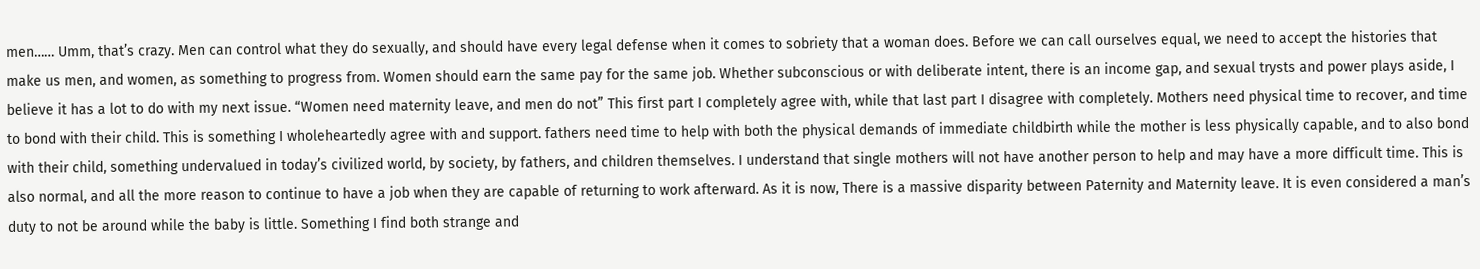men…… Umm, that’s crazy. Men can control what they do sexually, and should have every legal defense when it comes to sobriety that a woman does. Before we can call ourselves equal, we need to accept the histories that make us men, and women, as something to progress from. Women should earn the same pay for the same job. Whether subconscious or with deliberate intent, there is an income gap, and sexual trysts and power plays aside, I believe it has a lot to do with my next issue. “Women need maternity leave, and men do not” This first part I completely agree with, while that last part I disagree with completely. Mothers need physical time to recover, and time to bond with their child. This is something I wholeheartedly agree with and support. fathers need time to help with both the physical demands of immediate childbirth while the mother is less physically capable, and to also bond with their child, something undervalued in today’s civilized world, by society, by fathers, and children themselves. I understand that single mothers will not have another person to help and may have a more difficult time. This is also normal, and all the more reason to continue to have a job when they are capable of returning to work afterward. As it is now, There is a massive disparity between Paternity and Maternity leave. It is even considered a man’s duty to not be around while the baby is little. Something I find both strange and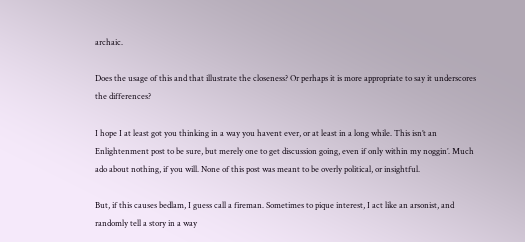archaic.

Does the usage of this and that illustrate the closeness? Or perhaps it is more appropriate to say it underscores the differences?

I hope I at least got you thinking in a way you havent ever, or at least in a long while. This isn’t an Enlightenment post to be sure, but merely one to get discussion going, even if only within my noggin’. Much ado about nothing, if you will. None of this post was meant to be overly political, or insightful.

But, if this causes bedlam, I guess call a fireman. Sometimes to pique interest, I act like an arsonist, and randomly tell a story in a way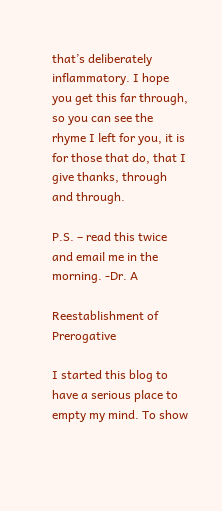that’s deliberately inflammatory. I hope you get this far through, so you can see the rhyme I left for you, it is for those that do, that I give thanks, through and through.

P.S. – read this twice and email me in the morning. -Dr. A

Reestablishment of Prerogative

I started this blog to have a serious place to empty my mind. To show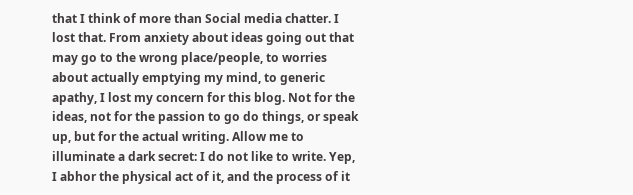that I think of more than Social media chatter. I lost that. From anxiety about ideas going out that may go to the wrong place/people, to worries about actually emptying my mind, to generic apathy, I lost my concern for this blog. Not for the ideas, not for the passion to go do things, or speak up, but for the actual writing. Allow me to illuminate a dark secret: I do not like to write. Yep, I abhor the physical act of it, and the process of it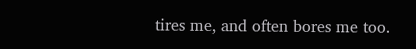tires me, and often bores me too.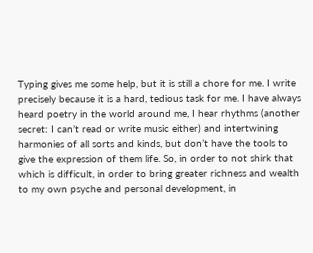Typing gives me some help, but it is still a chore for me. I write precisely because it is a hard, tedious task for me. I have always heard poetry in the world around me, I hear rhythms (another secret: I can’t read or write music either) and intertwining harmonies of all sorts and kinds, but don’t have the tools to give the expression of them life. So, in order to not shirk that which is difficult, in order to bring greater richness and wealth to my own psyche and personal development, in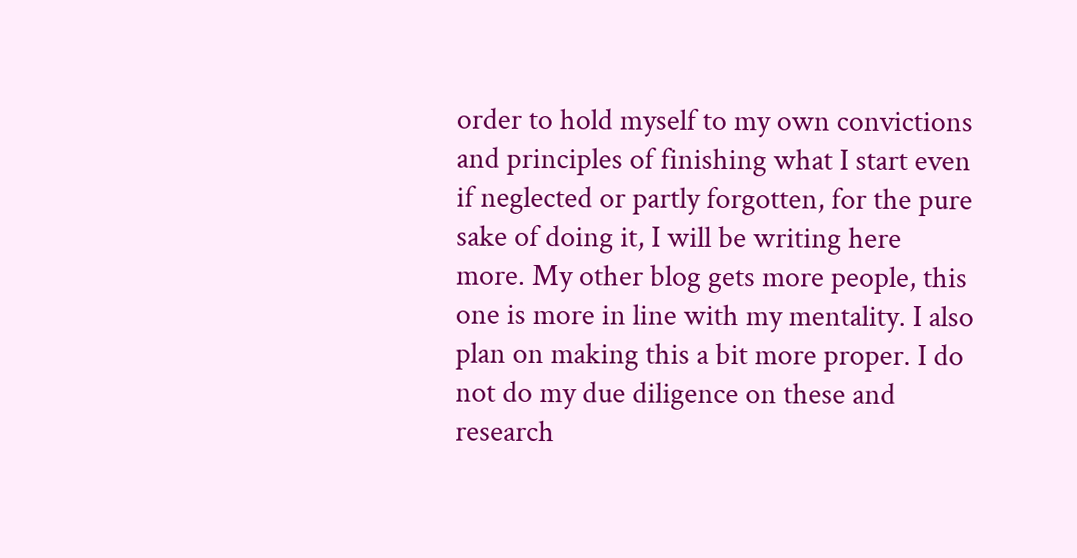order to hold myself to my own convictions and principles of finishing what I start even if neglected or partly forgotten, for the pure sake of doing it, I will be writing here more. My other blog gets more people, this one is more in line with my mentality. I also plan on making this a bit more proper. I do not do my due diligence on these and research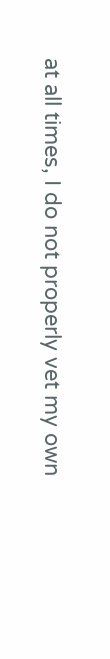at all times, I do not properly vet my own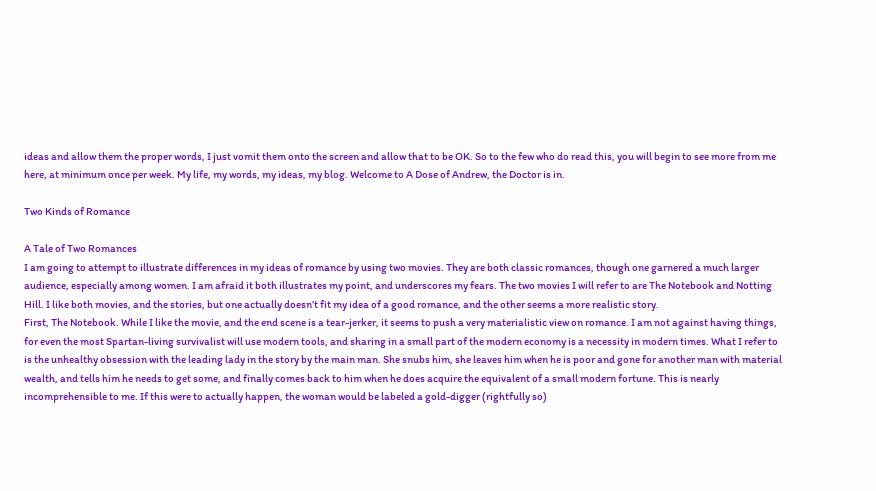ideas and allow them the proper words, I just vomit them onto the screen and allow that to be OK. So to the few who do read this, you will begin to see more from me here, at minimum once per week. My life, my words, my ideas, my blog. Welcome to A Dose of Andrew, the Doctor is in.

Two Kinds of Romance

A Tale of Two Romances
I am going to attempt to illustrate differences in my ideas of romance by using two movies. They are both classic romances, though one garnered a much larger audience, especially among women. I am afraid it both illustrates my point, and underscores my fears. The two movies I will refer to are The Notebook and Notting Hill. I like both movies, and the stories, but one actually doesn’t fit my idea of a good romance, and the other seems a more realistic story.
First, The Notebook. While I like the movie, and the end scene is a tear-jerker, it seems to push a very materialistic view on romance. I am not against having things, for even the most Spartan-living survivalist will use modern tools, and sharing in a small part of the modern economy is a necessity in modern times. What I refer to is the unhealthy obsession with the leading lady in the story by the main man. She snubs him, she leaves him when he is poor and gone for another man with material wealth, and tells him he needs to get some, and finally comes back to him when he does acquire the equivalent of a small modern fortune. This is nearly incomprehensible to me. If this were to actually happen, the woman would be labeled a gold-digger (rightfully so)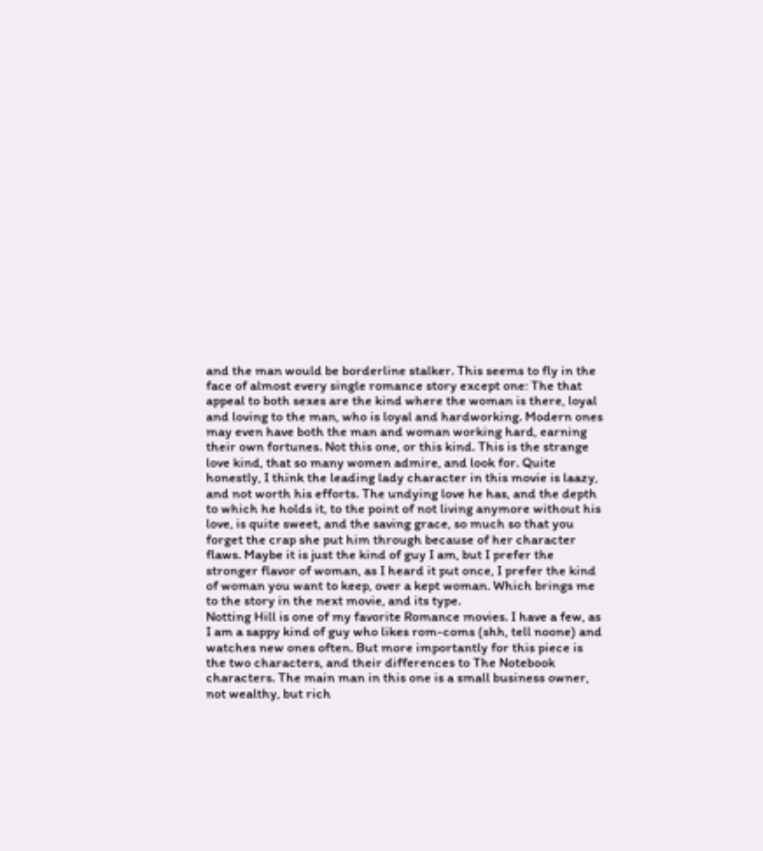and the man would be borderline stalker. This seems to fly in the face of almost every single romance story except one: The that appeal to both sexes are the kind where the woman is there, loyal and loving to the man, who is loyal and hardworking. Modern ones may even have both the man and woman working hard, earning their own fortunes. Not this one, or this kind. This is the strange love kind, that so many women admire, and look for. Quite honestly, I think the leading lady character in this movie is laazy, and not worth his efforts. The undying love he has, and the depth to which he holds it, to the point of not living anymore without his love, is quite sweet, and the saving grace, so much so that you forget the crap she put him through because of her character flaws. Maybe it is just the kind of guy I am, but I prefer the stronger flavor of woman, as I heard it put once, I prefer the kind of woman you want to keep, over a kept woman. Which brings me to the story in the next movie, and its type.
Notting Hill is one of my favorite Romance movies. I have a few, as I am a sappy kind of guy who likes rom-coms (shh, tell noone) and watches new ones often. But more importantly for this piece is the two characters, and their differences to The Notebook characters. The main man in this one is a small business owner, not wealthy, but rich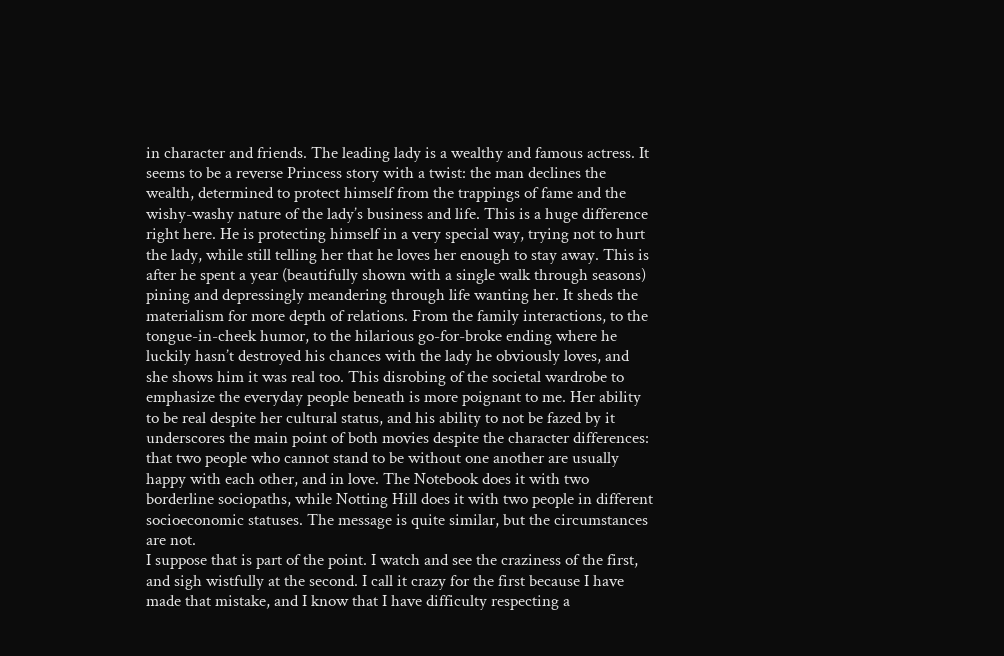in character and friends. The leading lady is a wealthy and famous actress. It seems to be a reverse Princess story with a twist: the man declines the wealth, determined to protect himself from the trappings of fame and the wishy-washy nature of the lady’s business and life. This is a huge difference right here. He is protecting himself in a very special way, trying not to hurt the lady, while still telling her that he loves her enough to stay away. This is after he spent a year (beautifully shown with a single walk through seasons) pining and depressingly meandering through life wanting her. It sheds the materialism for more depth of relations. From the family interactions, to the tongue-in-cheek humor, to the hilarious go-for-broke ending where he luckily hasn’t destroyed his chances with the lady he obviously loves, and she shows him it was real too. This disrobing of the societal wardrobe to emphasize the everyday people beneath is more poignant to me. Her ability to be real despite her cultural status, and his ability to not be fazed by it underscores the main point of both movies despite the character differences: that two people who cannot stand to be without one another are usually happy with each other, and in love. The Notebook does it with two borderline sociopaths, while Notting Hill does it with two people in different socioeconomic statuses. The message is quite similar, but the circumstances are not.
I suppose that is part of the point. I watch and see the craziness of the first, and sigh wistfully at the second. I call it crazy for the first because I have made that mistake, and I know that I have difficulty respecting a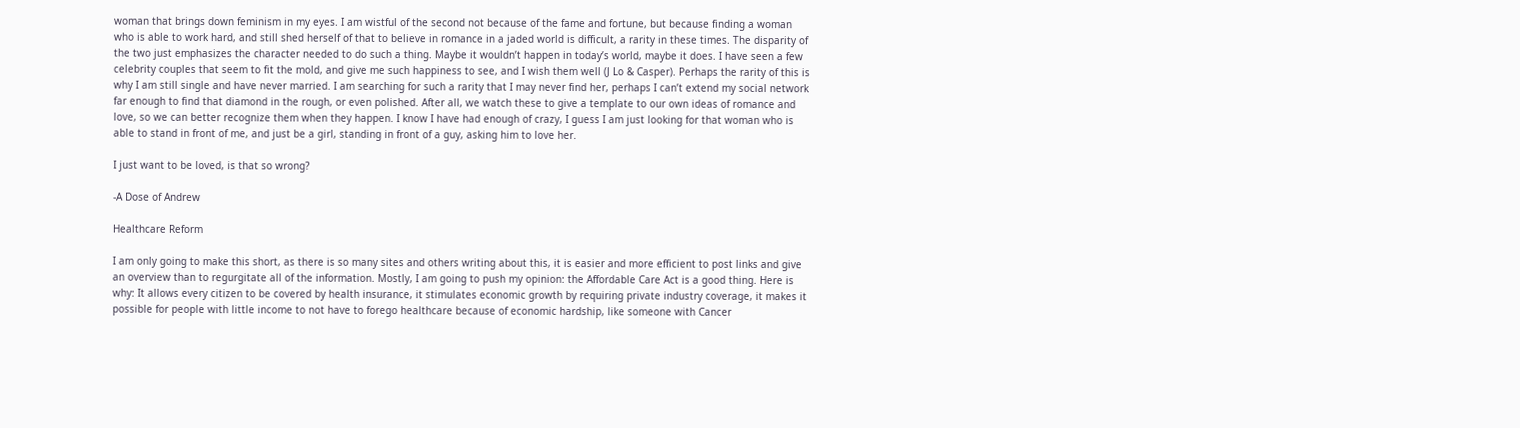woman that brings down feminism in my eyes. I am wistful of the second not because of the fame and fortune, but because finding a woman who is able to work hard, and still shed herself of that to believe in romance in a jaded world is difficult, a rarity in these times. The disparity of the two just emphasizes the character needed to do such a thing. Maybe it wouldn’t happen in today’s world, maybe it does. I have seen a few celebrity couples that seem to fit the mold, and give me such happiness to see, and I wish them well (J Lo & Casper). Perhaps the rarity of this is why I am still single and have never married. I am searching for such a rarity that I may never find her, perhaps I can’t extend my social network far enough to find that diamond in the rough, or even polished. After all, we watch these to give a template to our own ideas of romance and love, so we can better recognize them when they happen. I know I have had enough of crazy, I guess I am just looking for that woman who is able to stand in front of me, and just be a girl, standing in front of a guy, asking him to love her.

I just want to be loved, is that so wrong?

-A Dose of Andrew

Healthcare Reform

I am only going to make this short, as there is so many sites and others writing about this, it is easier and more efficient to post links and give an overview than to regurgitate all of the information. Mostly, I am going to push my opinion: the Affordable Care Act is a good thing. Here is why: It allows every citizen to be covered by health insurance, it stimulates economic growth by requiring private industry coverage, it makes it possible for people with little income to not have to forego healthcare because of economic hardship, like someone with Cancer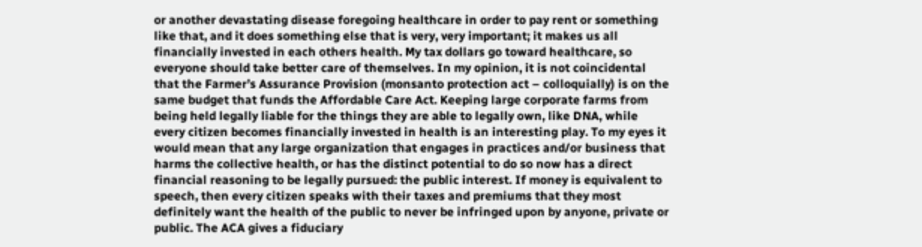or another devastating disease foregoing healthcare in order to pay rent or something like that, and it does something else that is very, very important; it makes us all financially invested in each others health. My tax dollars go toward healthcare, so everyone should take better care of themselves. In my opinion, it is not coincidental that the Farmer’s Assurance Provision (monsanto protection act – colloquially) is on the same budget that funds the Affordable Care Act. Keeping large corporate farms from being held legally liable for the things they are able to legally own, like DNA, while every citizen becomes financially invested in health is an interesting play. To my eyes it would mean that any large organization that engages in practices and/or business that harms the collective health, or has the distinct potential to do so now has a direct financial reasoning to be legally pursued: the public interest. If money is equivalent to speech, then every citizen speaks with their taxes and premiums that they most definitely want the health of the public to never be infringed upon by anyone, private or public. The ACA gives a fiduciary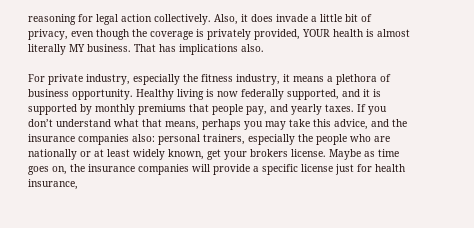reasoning for legal action collectively. Also, it does invade a little bit of privacy, even though the coverage is privately provided, YOUR health is almost literally MY business. That has implications also.

For private industry, especially the fitness industry, it means a plethora of business opportunity. Healthy living is now federally supported, and it is supported by monthly premiums that people pay, and yearly taxes. If you don’t understand what that means, perhaps you may take this advice, and the insurance companies also: personal trainers, especially the people who are nationally or at least widely known, get your brokers license. Maybe as time goes on, the insurance companies will provide a specific license just for health insurance,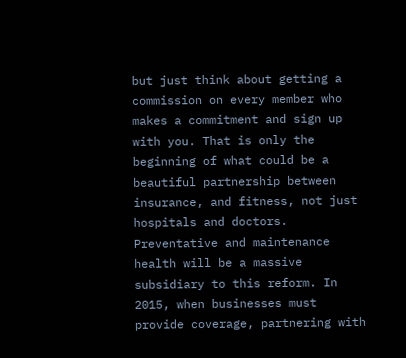but just think about getting a commission on every member who makes a commitment and sign up with you. That is only the beginning of what could be a beautiful partnership between insurance, and fitness, not just hospitals and doctors. Preventative and maintenance health will be a massive subsidiary to this reform. In 2015, when businesses must provide coverage, partnering with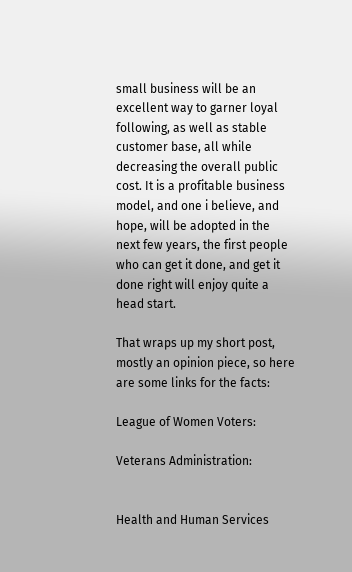small business will be an excellent way to garner loyal following, as well as stable customer base, all while decreasing the overall public cost. It is a profitable business model, and one i believe, and hope, will be adopted in the next few years, the first people who can get it done, and get it done right will enjoy quite a head start.

That wraps up my short post, mostly an opinion piece, so here are some links for the facts:

League of Women Voters:

Veterans Administration:


Health and Human Services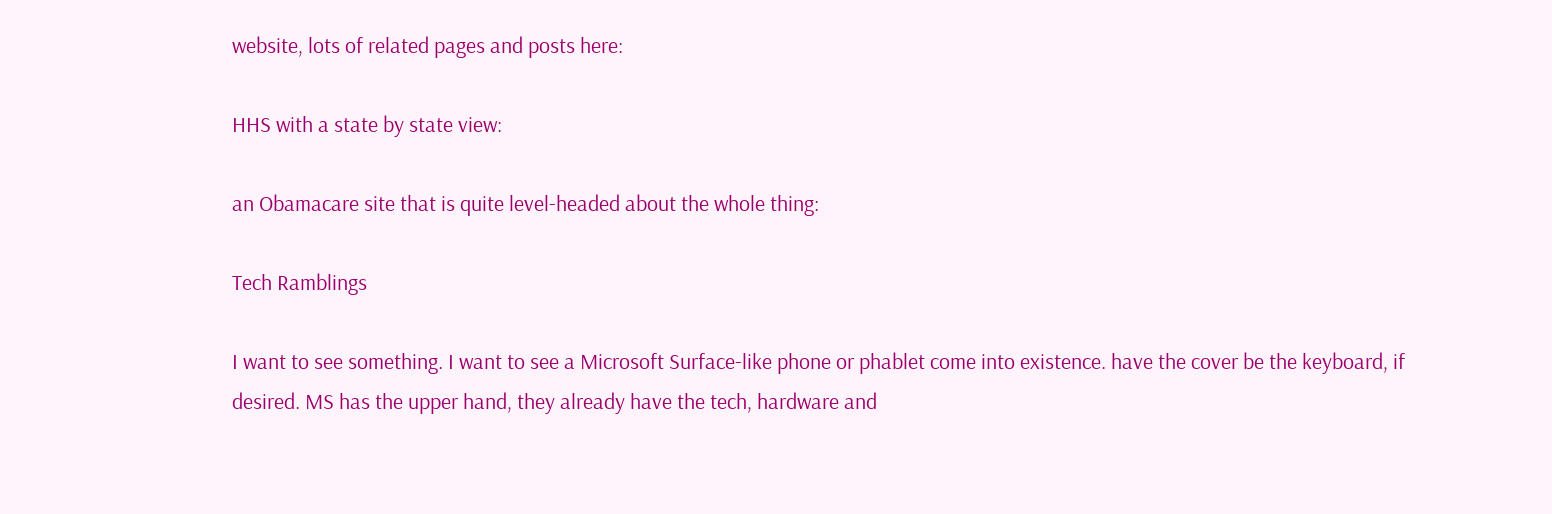website, lots of related pages and posts here:

HHS with a state by state view:

an Obamacare site that is quite level-headed about the whole thing:

Tech Ramblings

I want to see something. I want to see a Microsoft Surface-like phone or phablet come into existence. have the cover be the keyboard, if desired. MS has the upper hand, they already have the tech, hardware and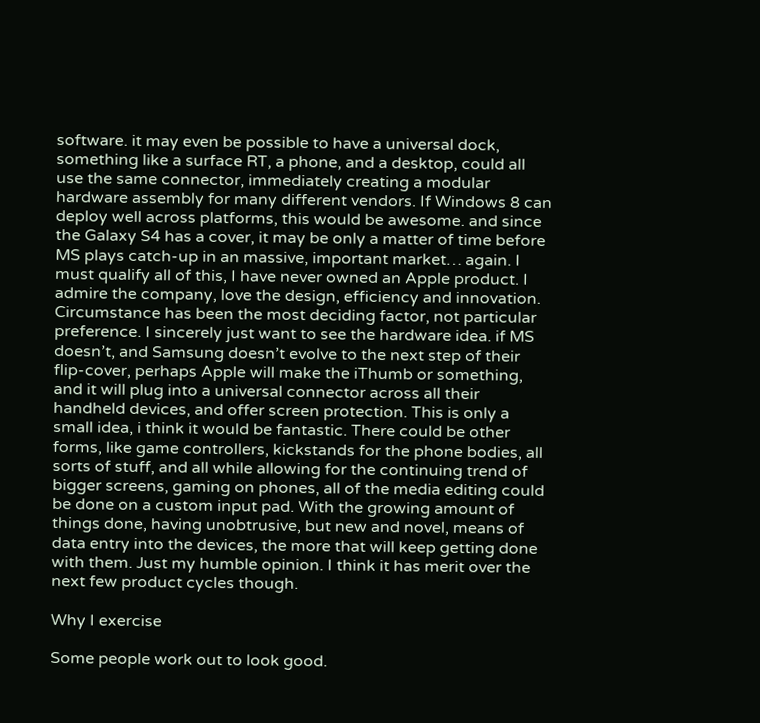software. it may even be possible to have a universal dock, something like a surface RT, a phone, and a desktop, could all use the same connector, immediately creating a modular hardware assembly for many different vendors. If Windows 8 can deploy well across platforms, this would be awesome. and since the Galaxy S4 has a cover, it may be only a matter of time before MS plays catch-up in an massive, important market… again. I must qualify all of this, I have never owned an Apple product. I admire the company, love the design, efficiency and innovation. Circumstance has been the most deciding factor, not particular preference. I sincerely just want to see the hardware idea. if MS doesn’t, and Samsung doesn’t evolve to the next step of their flip-cover, perhaps Apple will make the iThumb or something, and it will plug into a universal connector across all their handheld devices, and offer screen protection. This is only a small idea, i think it would be fantastic. There could be other forms, like game controllers, kickstands for the phone bodies, all sorts of stuff, and all while allowing for the continuing trend of bigger screens, gaming on phones, all of the media editing could be done on a custom input pad. With the growing amount of things done, having unobtrusive, but new and novel, means of data entry into the devices, the more that will keep getting done with them. Just my humble opinion. I think it has merit over the next few product cycles though.

Why I exercise

Some people work out to look good.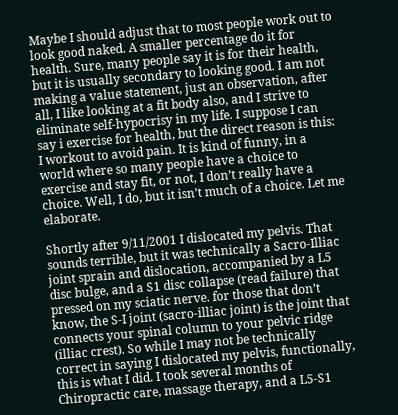Maybe I should adjust that to most people work out to look good naked. A smaller percentage do it for health. Sure, many people say it is for their health, but it is usually secondary to looking good. I am not making a value statement, just an observation, after all, I like looking at a fit body also, and I strive to eliminate self-hypocrisy in my life. I suppose I can say i exercise for health, but the direct reason is this: I workout to avoid pain. It is kind of funny, in a world where so many people have a choice to exercise and stay fit, or not, I don’t really have a choice. Well, I do, but it isn’t much of a choice. Let me elaborate.

Shortly after 9/11/2001 I dislocated my pelvis. That sounds terrible, but it was technically a Sacro-Illiac joint sprain and dislocation, accompanied by a L5 disc bulge, and a S1 disc collapse (read failure) that pressed on my sciatic nerve. for those that don’t know, the S-I joint (sacro-illiac joint) is the joint that connects your spinal column to your pelvic ridge (illiac crest). So while I may not be technically correct in saying I dislocated my pelvis, functionally, this is what I did. I took several months of Chiropractic care, massage therapy, and a L5-S1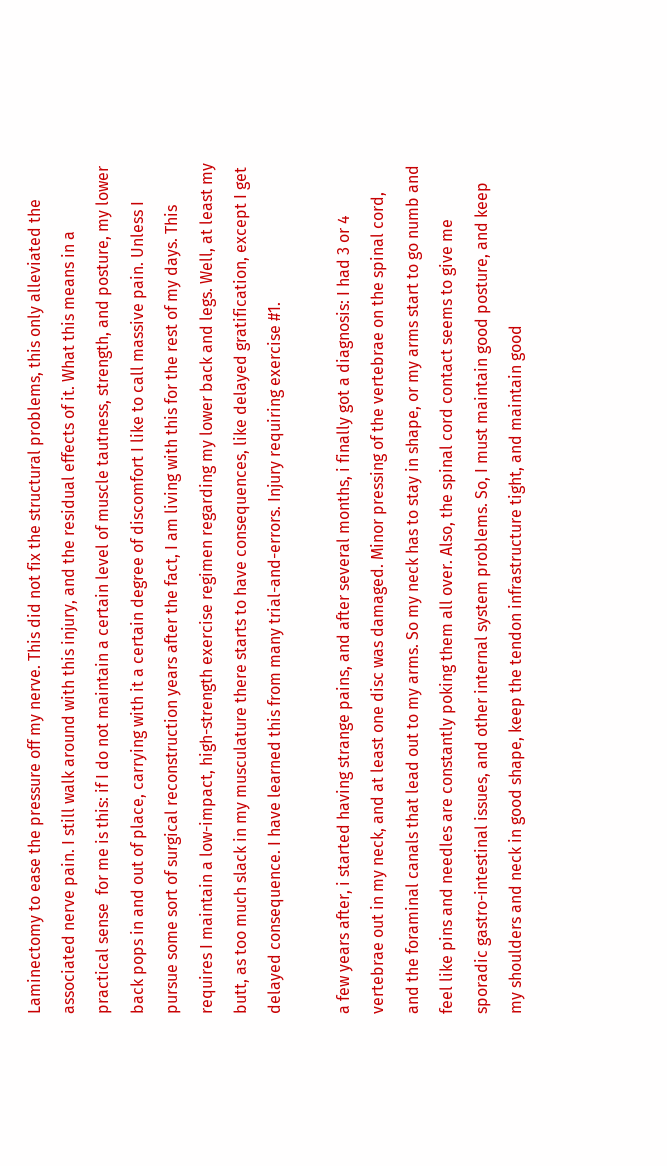Laminectomy to ease the pressure off my nerve. This did not fix the structural problems, this only alleviated the associated nerve pain. I still walk around with this injury, and the residual effects of it. What this means in a practical sense  for me is this: if I do not maintain a certain level of muscle tautness, strength, and posture, my lower back pops in and out of place, carrying with it a certain degree of discomfort I like to call massive pain. Unless I pursue some sort of surgical reconstruction years after the fact, I am living with this for the rest of my days. This requires I maintain a low-impact, high-strength exercise regimen regarding my lower back and legs. Well, at least my butt, as too much slack in my musculature there starts to have consequences, like delayed gratification, except I get delayed consequence. I have learned this from many trial-and-errors. Injury requiring exercise #1.

a few years after, i started having strange pains, and after several months, i finally got a diagnosis: I had 3 or 4 vertebrae out in my neck, and at least one disc was damaged. Minor pressing of the vertebrae on the spinal cord, and the foraminal canals that lead out to my arms. So my neck has to stay in shape, or my arms start to go numb and feel like pins and needles are constantly poking them all over. Also, the spinal cord contact seems to give me sporadic gastro-intestinal issues, and other internal system problems. So, I must maintain good posture, and keep my shoulders and neck in good shape, keep the tendon infrastructure tight, and maintain good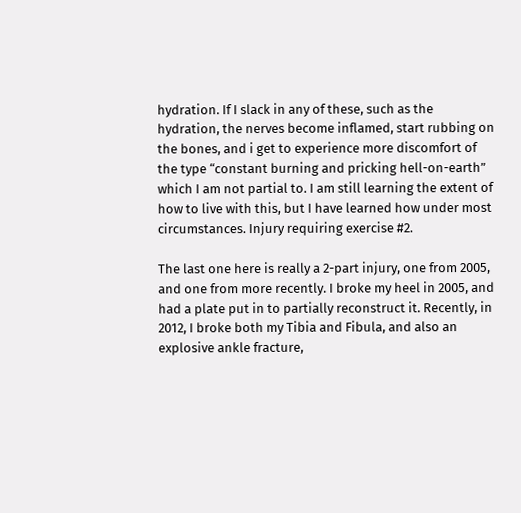hydration. If I slack in any of these, such as the hydration, the nerves become inflamed, start rubbing on the bones, and i get to experience more discomfort of the type “constant burning and pricking hell-on-earth” which I am not partial to. I am still learning the extent of how to live with this, but I have learned how under most circumstances. Injury requiring exercise #2.

The last one here is really a 2-part injury, one from 2005, and one from more recently. I broke my heel in 2005, and had a plate put in to partially reconstruct it. Recently, in  2012, I broke both my Tibia and Fibula, and also an explosive ankle fracture,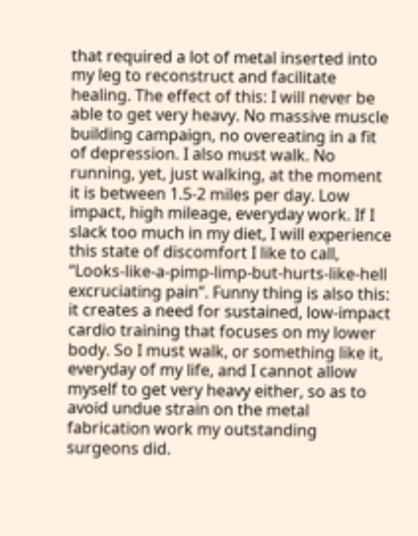that required a lot of metal inserted into my leg to reconstruct and facilitate healing. The effect of this: I will never be able to get very heavy. No massive muscle building campaign, no overeating in a fit of depression. I also must walk. No running, yet, just walking, at the moment it is between 1.5-2 miles per day. Low impact, high mileage, everyday work. If I slack too much in my diet, I will experience this state of discomfort I like to call, “Looks-like-a-pimp-limp-but-hurts-like-hell excruciating pain”. Funny thing is also this: it creates a need for sustained, low-impact cardio training that focuses on my lower body. So I must walk, or something like it, everyday of my life, and I cannot allow myself to get very heavy either, so as to avoid undue strain on the metal fabrication work my outstanding surgeons did.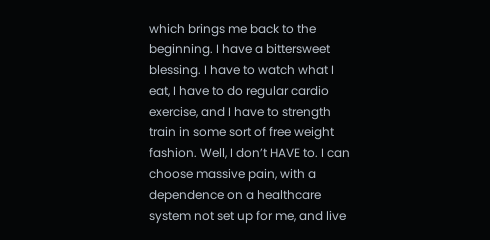which brings me back to the beginning. I have a bittersweet blessing. I have to watch what I eat, I have to do regular cardio exercise, and I have to strength train in some sort of free weight fashion. Well, I don’t HAVE to. I can choose massive pain, with a dependence on a healthcare system not set up for me, and live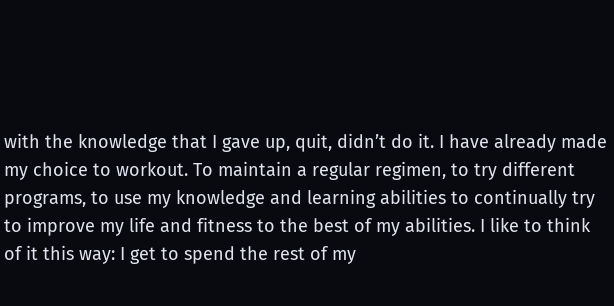with the knowledge that I gave up, quit, didn’t do it. I have already made my choice to workout. To maintain a regular regimen, to try different programs, to use my knowledge and learning abilities to continually try to improve my life and fitness to the best of my abilities. I like to think of it this way: I get to spend the rest of my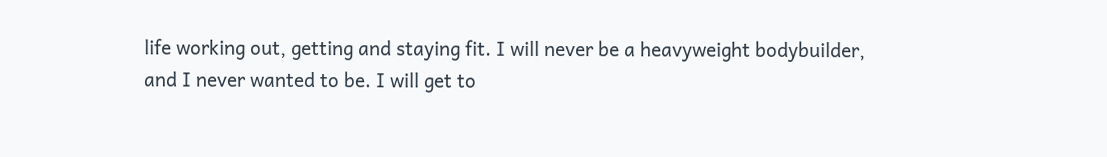life working out, getting and staying fit. I will never be a heavyweight bodybuilder, and I never wanted to be. I will get to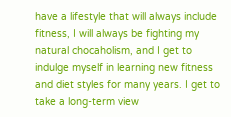have a lifestyle that will always include fitness, I will always be fighting my natural chocaholism, and I get to indulge myself in learning new fitness and diet styles for many years. I get to take a long-term view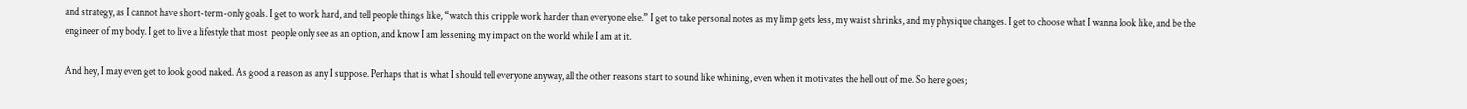and strategy, as I cannot have short-term-only goals. I get to work hard, and tell people things like, “watch this cripple work harder than everyone else.” I get to take personal notes as my limp gets less, my waist shrinks, and my physique changes. I get to choose what I wanna look like, and be the engineer of my body. I get to live a lifestyle that most  people only see as an option, and know I am lessening my impact on the world while I am at it.

And hey, I may even get to look good naked. As good a reason as any I suppose. Perhaps that is what I should tell everyone anyway, all the other reasons start to sound like whining, even when it motivates the hell out of me. So here goes;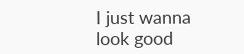I just wanna look good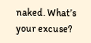naked. What’s your excuse?